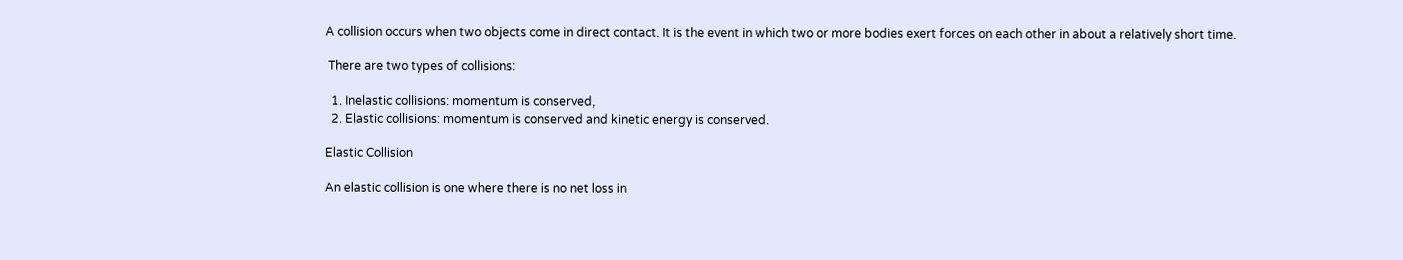A collision occurs when two objects come in direct contact. It is the event in which two or more bodies exert forces on each other in about a relatively short time.

 There are two types of collisions:

  1. Inelastic collisions: momentum is conserved,
  2. Elastic collisions: momentum is conserved and kinetic energy is conserved.

Elastic Collision

An elastic collision is one where there is no net loss in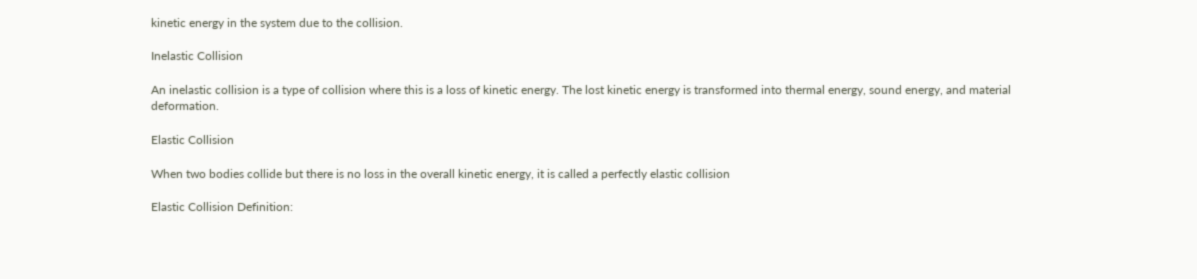kinetic energy in the system due to the collision.

Inelastic Collision

An inelastic collision is a type of collision where this is a loss of kinetic energy. The lost kinetic energy is transformed into thermal energy, sound energy, and material deformation.

Elastic Collision

When two bodies collide but there is no loss in the overall kinetic energy, it is called a perfectly elastic collision

Elastic Collision Definition: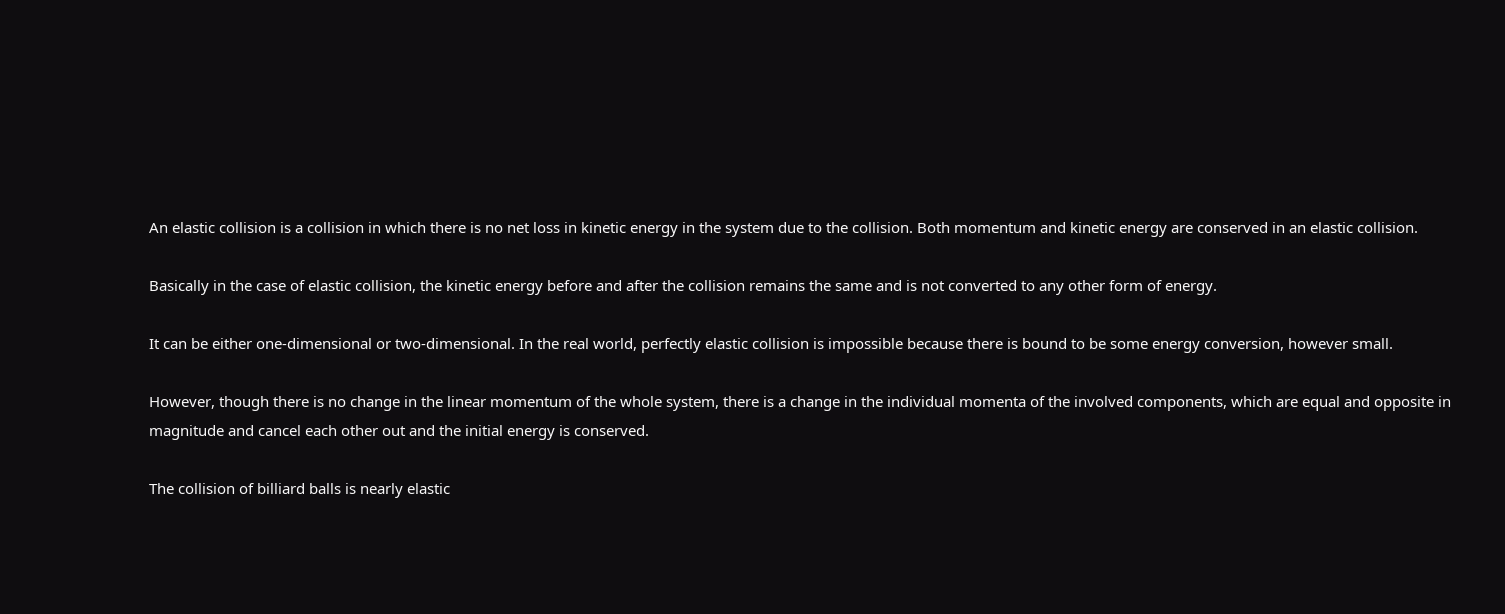An elastic collision is a collision in which there is no net loss in kinetic energy in the system due to the collision. Both momentum and kinetic energy are conserved in an elastic collision.

Basically in the case of elastic collision, the kinetic energy before and after the collision remains the same and is not converted to any other form of energy.

It can be either one-dimensional or two-dimensional. In the real world, perfectly elastic collision is impossible because there is bound to be some energy conversion, however small.

However, though there is no change in the linear momentum of the whole system, there is a change in the individual momenta of the involved components, which are equal and opposite in magnitude and cancel each other out and the initial energy is conserved.

The collision of billiard balls is nearly elastic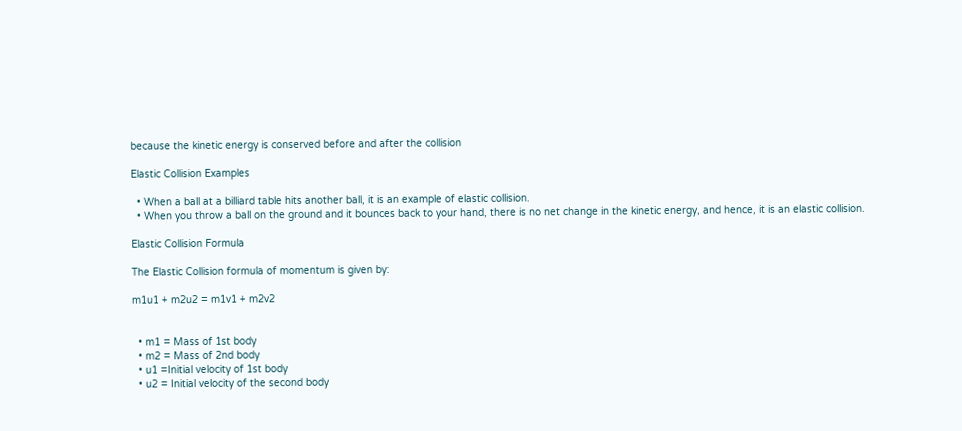because the kinetic energy is conserved before and after the collision

Elastic Collision Examples

  • When a ball at a billiard table hits another ball, it is an example of elastic collision.
  • When you throw a ball on the ground and it bounces back to your hand, there is no net change in the kinetic energy, and hence, it is an elastic collision.

Elastic Collision Formula

The Elastic Collision formula of momentum is given by:

m1u1 + m2u2 = m1v1 + m2v2


  • m1 = Mass of 1st body
  • m2 = Mass of 2nd body
  • u1 =Initial velocity of 1st body
  • u2 = Initial velocity of the second body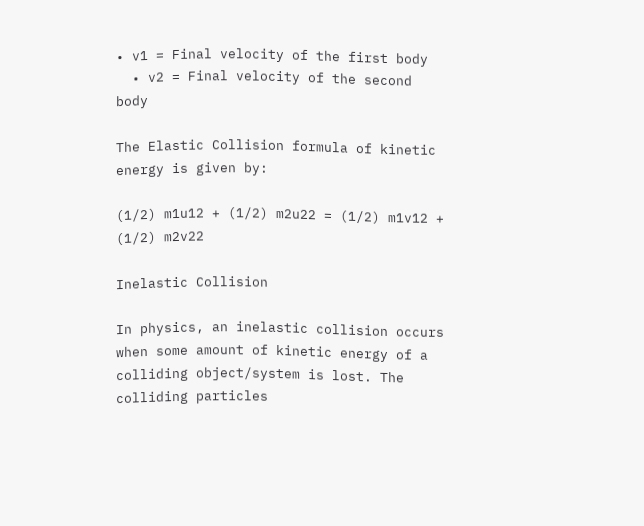• v1 = Final velocity of the first body
  • v2 = Final velocity of the second body

The Elastic Collision formula of kinetic energy is given by:

(1/2) m1u12 + (1/2) m2u22 = (1/2) m1v12 + (1/2) m2v22

Inelastic Collision

In physics, an inelastic collision occurs when some amount of kinetic energy of a colliding object/system is lost. The colliding particles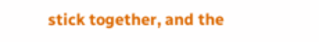stick together, and the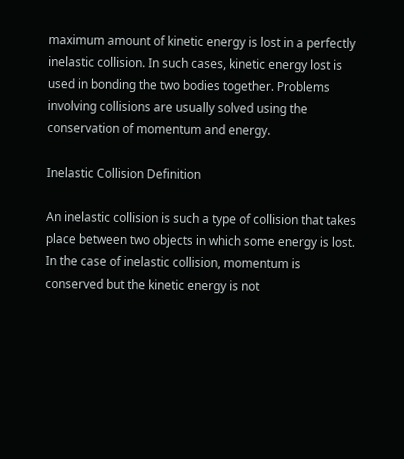maximum amount of kinetic energy is lost in a perfectly inelastic collision. In such cases, kinetic energy lost is used in bonding the two bodies together. Problems involving collisions are usually solved using the conservation of momentum and energy.

Inelastic Collision Definition

An inelastic collision is such a type of collision that takes place between two objects in which some energy is lost. In the case of inelastic collision, momentum is conserved but the kinetic energy is not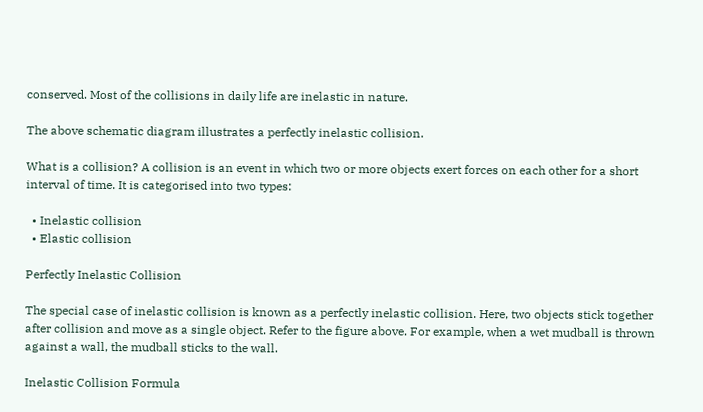conserved. Most of the collisions in daily life are inelastic in nature.

The above schematic diagram illustrates a perfectly inelastic collision.

What is a collision? A collision is an event in which two or more objects exert forces on each other for a short interval of time. It is categorised into two types:

  • Inelastic collision
  • Elastic collision

Perfectly Inelastic Collision

The special case of inelastic collision is known as a perfectly inelastic collision. Here, two objects stick together after collision and move as a single object. Refer to the figure above. For example, when a wet mudball is thrown against a wall, the mudball sticks to the wall.

Inelastic Collision Formula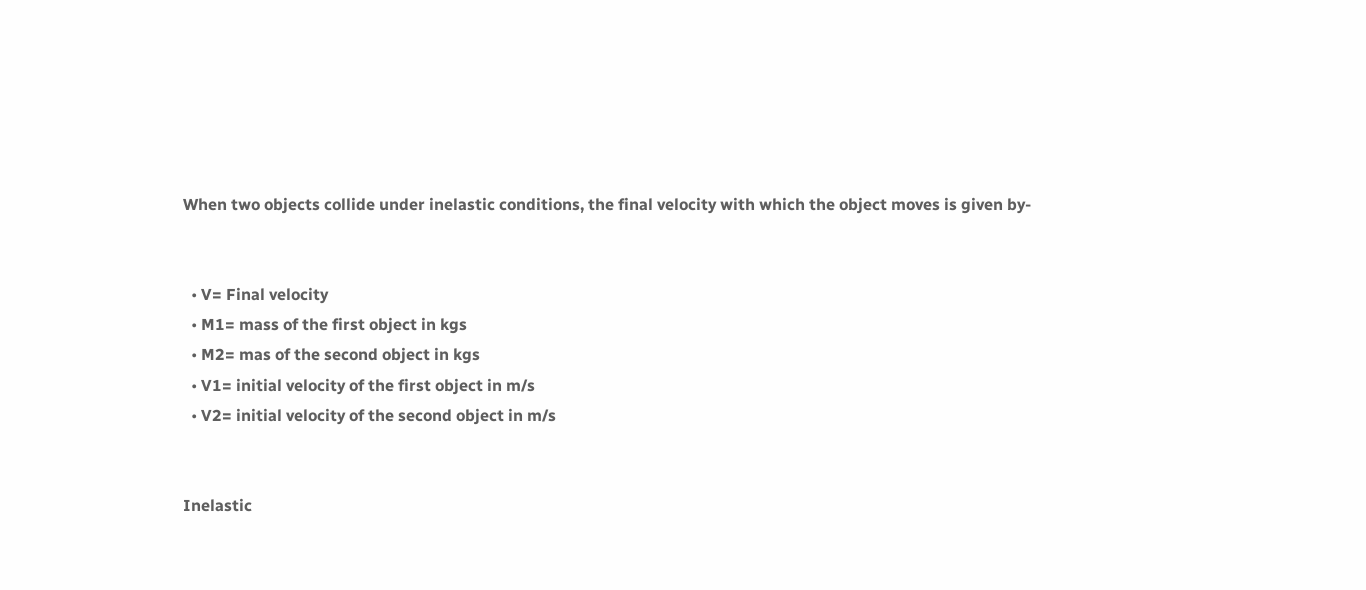When two objects collide under inelastic conditions, the final velocity with which the object moves is given by-


  • V= Final velocity
  • M1= mass of the first object in kgs
  • M2= mas of the second object in kgs
  • V1= initial velocity of the first object in m/s
  • V2= initial velocity of the second object in m/s


Inelastic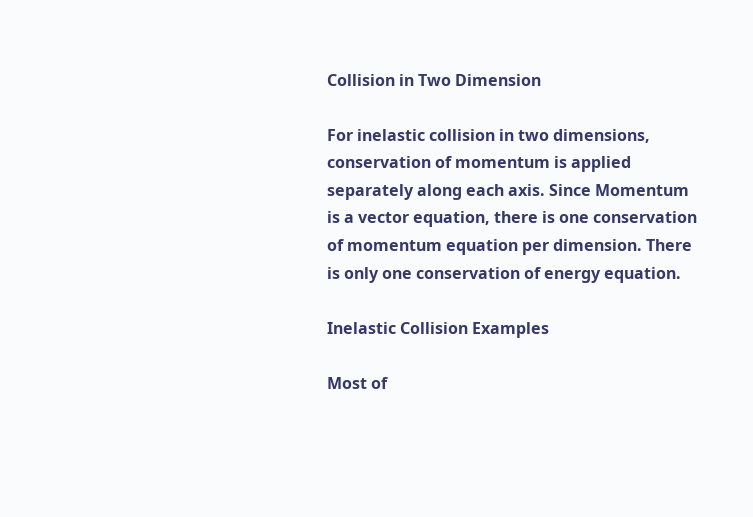Collision in Two Dimension

For inelastic collision in two dimensions, conservation of momentum is applied separately along each axis. Since Momentum is a vector equation, there is one conservation of momentum equation per dimension. There is only one conservation of energy equation.

Inelastic Collision Examples

Most of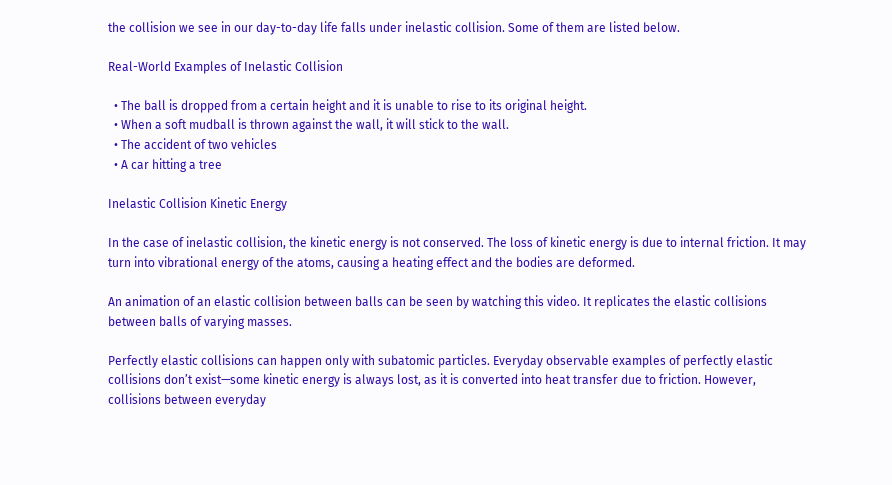the collision we see in our day-to-day life falls under inelastic collision. Some of them are listed below.

Real-World Examples of Inelastic Collision

  • The ball is dropped from a certain height and it is unable to rise to its original height.
  • When a soft mudball is thrown against the wall, it will stick to the wall.
  • The accident of two vehicles
  • A car hitting a tree

Inelastic Collision Kinetic Energy

In the case of inelastic collision, the kinetic energy is not conserved. The loss of kinetic energy is due to internal friction. It may turn into vibrational energy of the atoms, causing a heating effect and the bodies are deformed.

An animation of an elastic collision between balls can be seen by watching this video. It replicates the elastic collisions between balls of varying masses.

Perfectly elastic collisions can happen only with subatomic particles. Everyday observable examples of perfectly elastic collisions don’t exist—some kinetic energy is always lost, as it is converted into heat transfer due to friction. However, collisions between everyday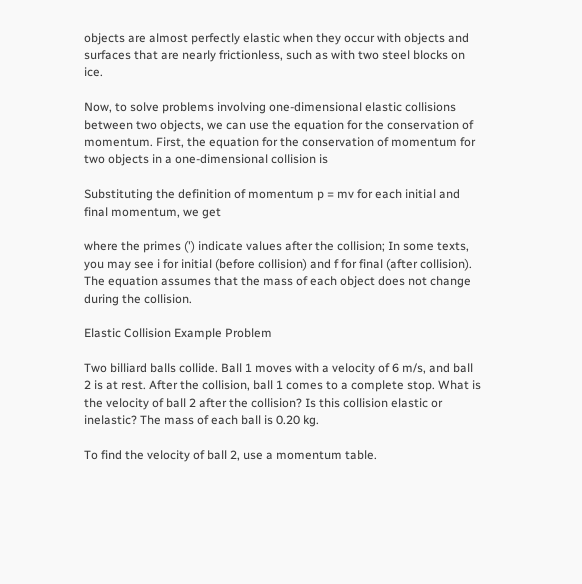objects are almost perfectly elastic when they occur with objects and surfaces that are nearly frictionless, such as with two steel blocks on ice.

Now, to solve problems involving one-dimensional elastic collisions between two objects, we can use the equation for the conservation of momentum. First, the equation for the conservation of momentum for two objects in a one-dimensional collision is

Substituting the definition of momentum p = mv for each initial and final momentum, we get

where the primes (') indicate values after the collision; In some texts, you may see i for initial (before collision) and f for final (after collision). The equation assumes that the mass of each object does not change during the collision.

Elastic Collision Example Problem

Two billiard balls collide. Ball 1 moves with a velocity of 6 m/s, and ball 2 is at rest. After the collision, ball 1 comes to a complete stop. What is the velocity of ball 2 after the collision? Is this collision elastic or inelastic? The mass of each ball is 0.20 kg.

To find the velocity of ball 2, use a momentum table.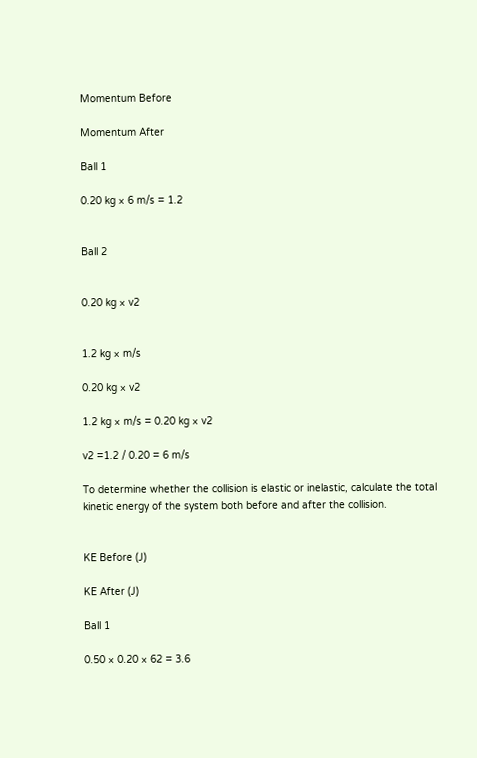Momentum Before

Momentum After

Ball 1

0.20 kg × 6 m/s = 1.2


Ball 2


0.20 kg × v2


1.2 kg × m/s

0.20 kg × v2

1.2 kg × m/s = 0.20 kg × v2

v2 =1.2 / 0.20 = 6 m/s

To determine whether the collision is elastic or inelastic, calculate the total kinetic energy of the system both before and after the collision.


KE Before (J)

KE After (J)

Ball 1

0.50 × 0.20 × 62 = 3.6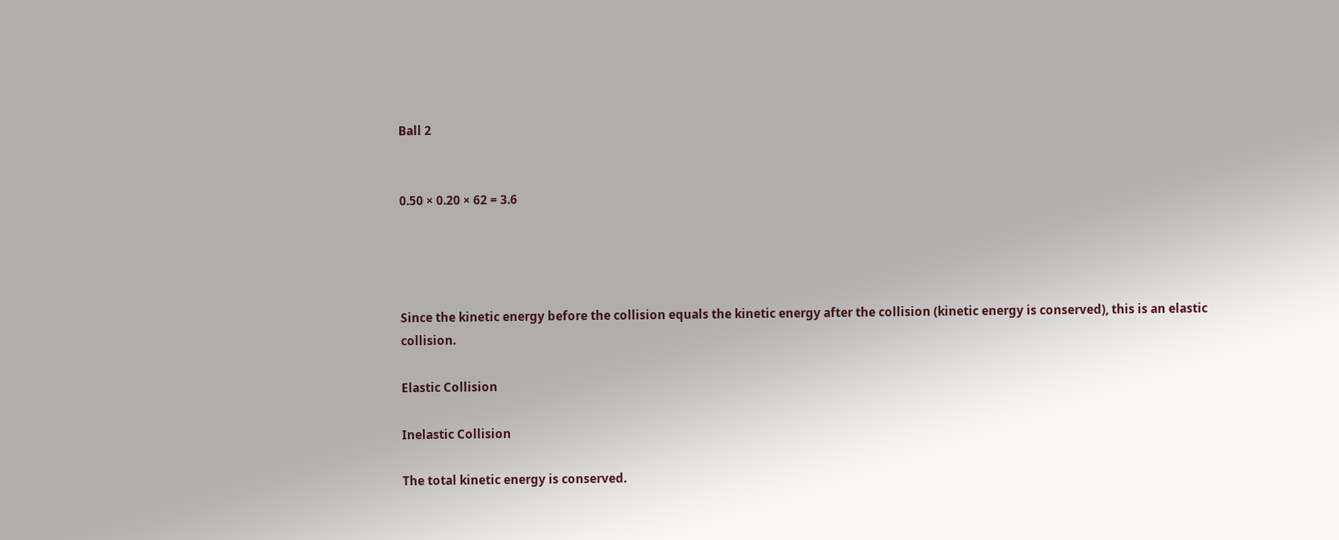Ball 2


0.50 × 0.20 × 62 = 3.6




Since the kinetic energy before the collision equals the kinetic energy after the collision (kinetic energy is conserved), this is an elastic collision.

Elastic Collision

Inelastic Collision

The total kinetic energy is conserved.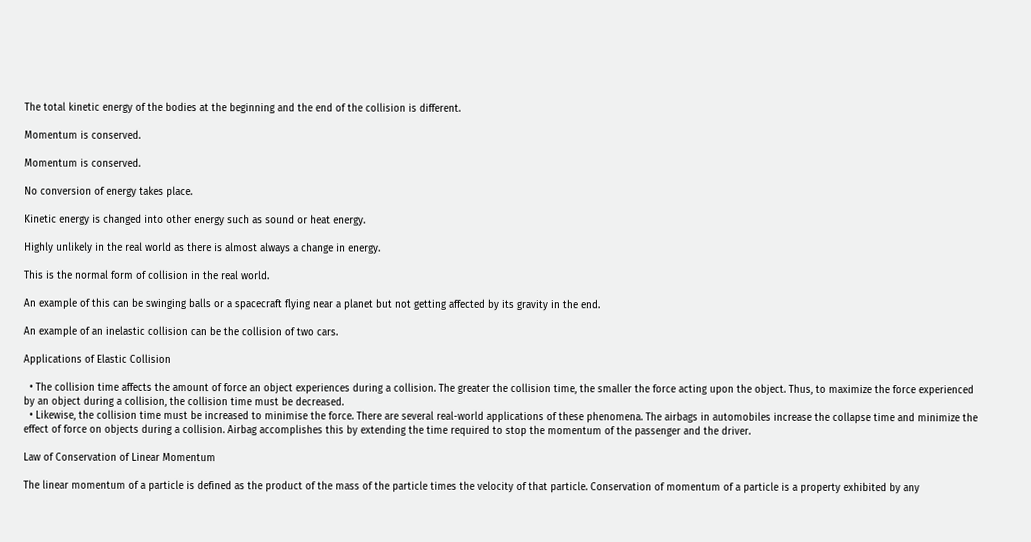The total kinetic energy of the bodies at the beginning and the end of the collision is different.

Momentum is conserved.

Momentum is conserved.

No conversion of energy takes place.

Kinetic energy is changed into other energy such as sound or heat energy.

Highly unlikely in the real world as there is almost always a change in energy.

This is the normal form of collision in the real world.

An example of this can be swinging balls or a spacecraft flying near a planet but not getting affected by its gravity in the end.

An example of an inelastic collision can be the collision of two cars.

Applications of Elastic Collision

  • The collision time affects the amount of force an object experiences during a collision. The greater the collision time, the smaller the force acting upon the object. Thus, to maximize the force experienced by an object during a collision, the collision time must be decreased.
  • Likewise, the collision time must be increased to minimise the force. There are several real-world applications of these phenomena. The airbags in automobiles increase the collapse time and minimize the effect of force on objects during a collision. Airbag accomplishes this by extending the time required to stop the momentum of the passenger and the driver.

Law of Conservation of Linear Momentum

The linear momentum of a particle is defined as the product of the mass of the particle times the velocity of that particle. Conservation of momentum of a particle is a property exhibited by any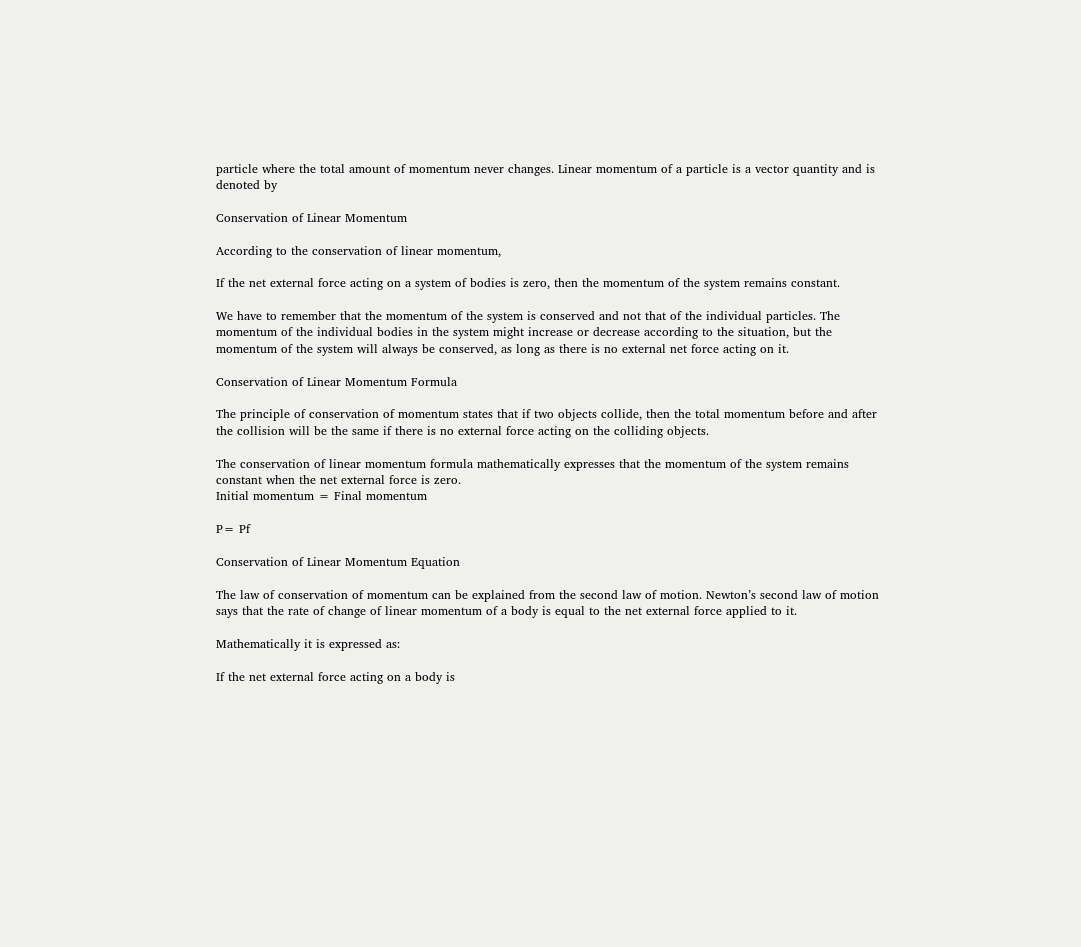particle where the total amount of momentum never changes. Linear momentum of a particle is a vector quantity and is denoted by

Conservation of Linear Momentum

According to the conservation of linear momentum,

If the net external force acting on a system of bodies is zero, then the momentum of the system remains constant.

We have to remember that the momentum of the system is conserved and not that of the individual particles. The momentum of the individual bodies in the system might increase or decrease according to the situation, but the momentum of the system will always be conserved, as long as there is no external net force acting on it.

Conservation of Linear Momentum Formula

The principle of conservation of momentum states that if two objects collide, then the total momentum before and after the collision will be the same if there is no external force acting on the colliding objects.

The conservation of linear momentum formula mathematically expresses that the momentum of the system remains constant when the net external force is zero.
Initial momentum = Final momentum

P= Pf

Conservation of Linear Momentum Equation

The law of conservation of momentum can be explained from the second law of motion. Newton’s second law of motion says that the rate of change of linear momentum of a body is equal to the net external force applied to it.

Mathematically it is expressed as:

If the net external force acting on a body is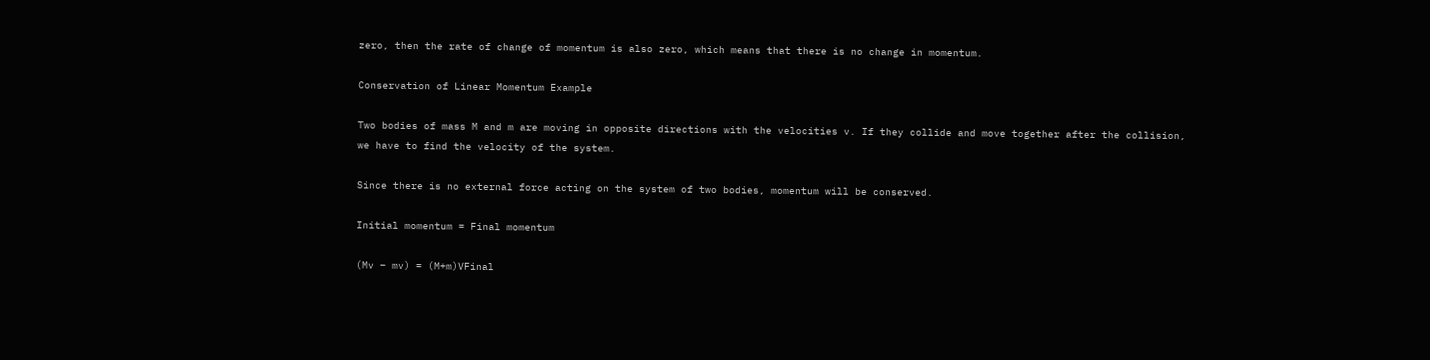zero, then the rate of change of momentum is also zero, which means that there is no change in momentum.

Conservation of Linear Momentum Example

Two bodies of mass M and m are moving in opposite directions with the velocities v. If they collide and move together after the collision, we have to find the velocity of the system.

Since there is no external force acting on the system of two bodies, momentum will be conserved.

Initial momentum = Final momentum

(Mv – mv) = (M+m)VFinal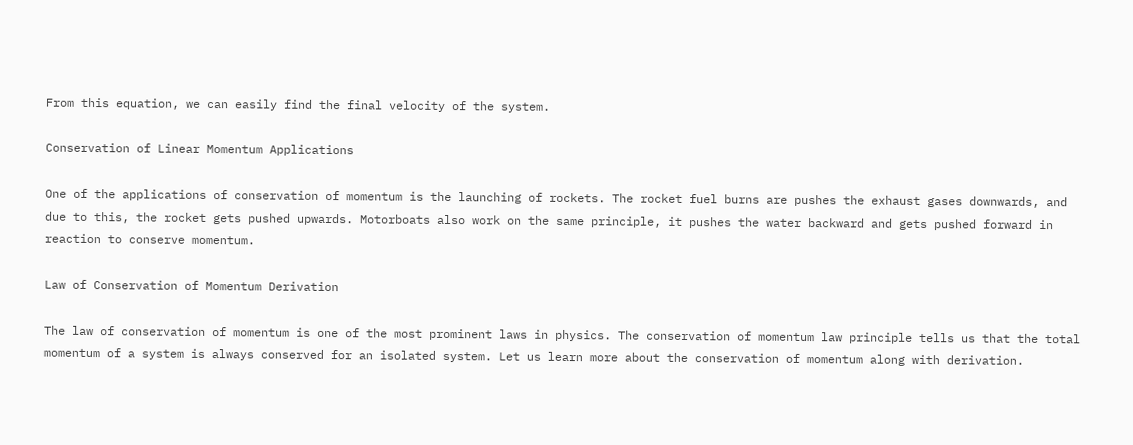From this equation, we can easily find the final velocity of the system.

Conservation of Linear Momentum Applications

One of the applications of conservation of momentum is the launching of rockets. The rocket fuel burns are pushes the exhaust gases downwards, and due to this, the rocket gets pushed upwards. Motorboats also work on the same principle, it pushes the water backward and gets pushed forward in reaction to conserve momentum.

Law of Conservation of Momentum Derivation

The law of conservation of momentum is one of the most prominent laws in physics. The conservation of momentum law principle tells us that the total momentum of a system is always conserved for an isolated system. Let us learn more about the conservation of momentum along with derivation.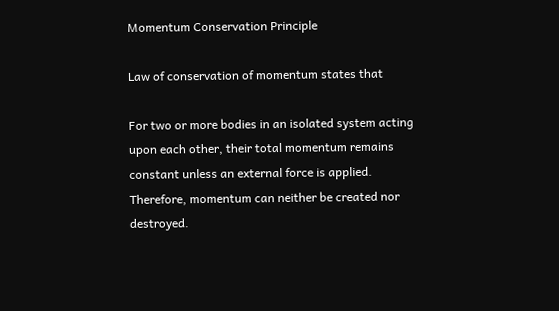Momentum Conservation Principle

Law of conservation of momentum states that

For two or more bodies in an isolated system acting upon each other, their total momentum remains constant unless an external force is applied. Therefore, momentum can neither be created nor destroyed.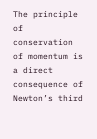The principle of conservation of momentum is a direct consequence of Newton’s third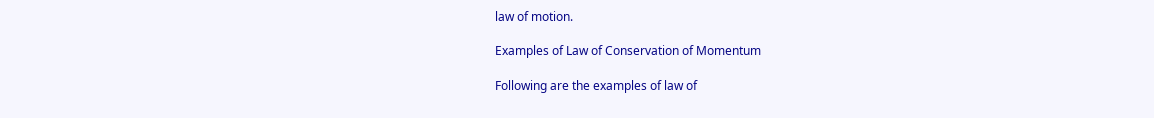law of motion.

Examples of Law of Conservation of Momentum

Following are the examples of law of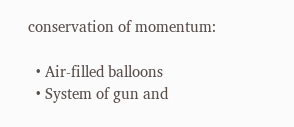conservation of momentum:

  • Air-filled balloons
  • System of gun and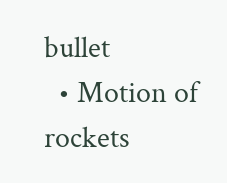bullet
  • Motion of rockets